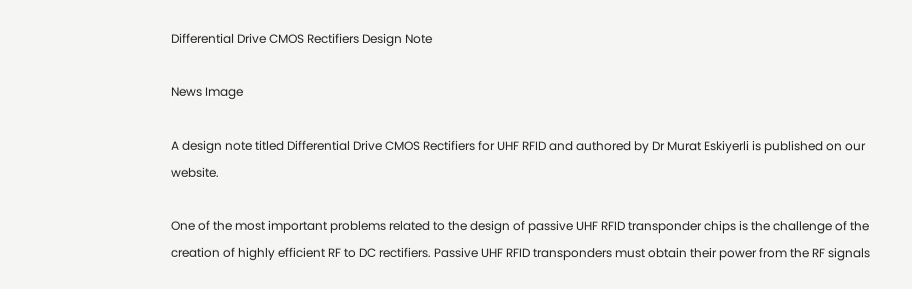Differential Drive CMOS Rectifiers Design Note

News Image

A design note titled Differential Drive CMOS Rectifiers for UHF RFID and authored by Dr Murat Eskiyerli is published on our website.

One of the most important problems related to the design of passive UHF RFID transponder chips is the challenge of the creation of highly efficient RF to DC rectifiers. Passive UHF RFID transponders must obtain their power from the RF signals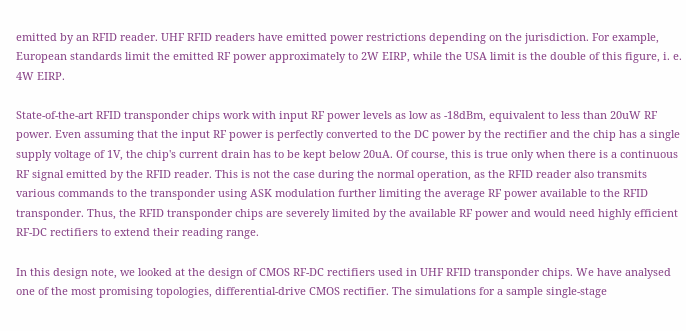emitted by an RFID reader. UHF RFID readers have emitted power restrictions depending on the jurisdiction. For example, European standards limit the emitted RF power approximately to 2W EIRP, while the USA limit is the double of this figure, i. e. 4W EIRP.

State-of-the-art RFID transponder chips work with input RF power levels as low as -18dBm, equivalent to less than 20uW RF power. Even assuming that the input RF power is perfectly converted to the DC power by the rectifier and the chip has a single supply voltage of 1V, the chip's current drain has to be kept below 20uA. Of course, this is true only when there is a continuous RF signal emitted by the RFID reader. This is not the case during the normal operation, as the RFID reader also transmits various commands to the transponder using ASK modulation further limiting the average RF power available to the RFID transponder. Thus, the RFID transponder chips are severely limited by the available RF power and would need highly efficient RF-DC rectifiers to extend their reading range.

In this design note, we looked at the design of CMOS RF-DC rectifiers used in UHF RFID transponder chips. We have analysed one of the most promising topologies, differential-drive CMOS rectifier. The simulations for a sample single-stage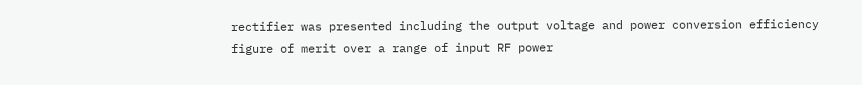rectifier was presented including the output voltage and power conversion efficiency figure of merit over a range of input RF power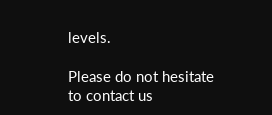levels.

Please do not hesitate to contact us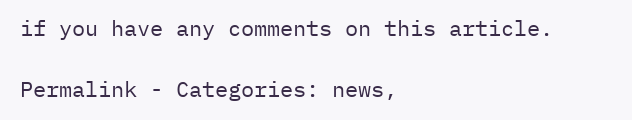if you have any comments on this article.

Permalink - Categories: news,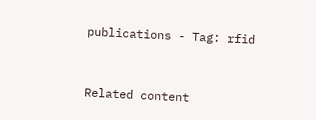publications - Tag: rfid


Related content